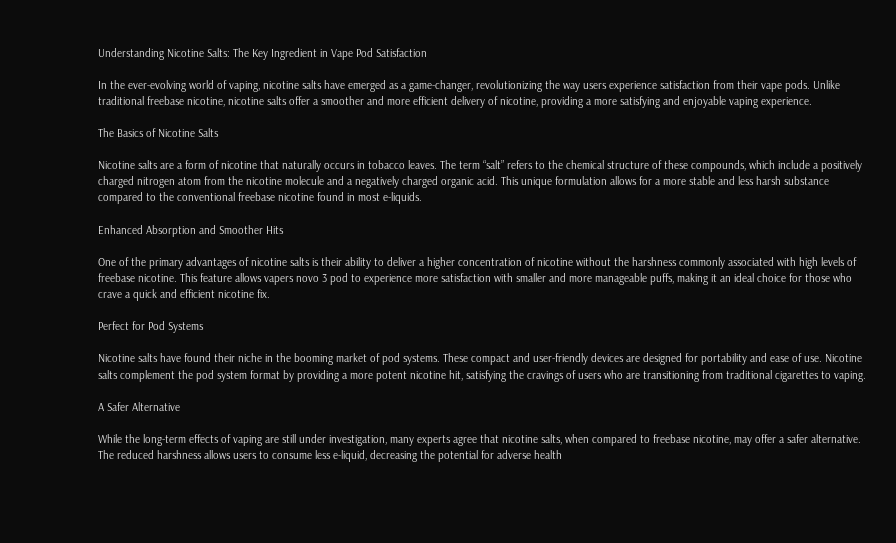Understanding Nicotine Salts: The Key Ingredient in Vape Pod Satisfaction

In the ever-evolving world of vaping, nicotine salts have emerged as a game-changer, revolutionizing the way users experience satisfaction from their vape pods. Unlike traditional freebase nicotine, nicotine salts offer a smoother and more efficient delivery of nicotine, providing a more satisfying and enjoyable vaping experience.

The Basics of Nicotine Salts

Nicotine salts are a form of nicotine that naturally occurs in tobacco leaves. The term “salt” refers to the chemical structure of these compounds, which include a positively charged nitrogen atom from the nicotine molecule and a negatively charged organic acid. This unique formulation allows for a more stable and less harsh substance compared to the conventional freebase nicotine found in most e-liquids.

Enhanced Absorption and Smoother Hits

One of the primary advantages of nicotine salts is their ability to deliver a higher concentration of nicotine without the harshness commonly associated with high levels of freebase nicotine. This feature allows vapers novo 3 pod to experience more satisfaction with smaller and more manageable puffs, making it an ideal choice for those who crave a quick and efficient nicotine fix.

Perfect for Pod Systems

Nicotine salts have found their niche in the booming market of pod systems. These compact and user-friendly devices are designed for portability and ease of use. Nicotine salts complement the pod system format by providing a more potent nicotine hit, satisfying the cravings of users who are transitioning from traditional cigarettes to vaping.

A Safer Alternative

While the long-term effects of vaping are still under investigation, many experts agree that nicotine salts, when compared to freebase nicotine, may offer a safer alternative. The reduced harshness allows users to consume less e-liquid, decreasing the potential for adverse health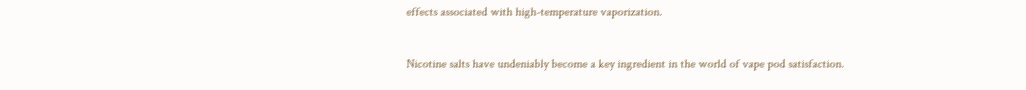effects associated with high-temperature vaporization.


Nicotine salts have undeniably become a key ingredient in the world of vape pod satisfaction.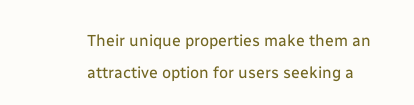Their unique properties make them an attractive option for users seeking a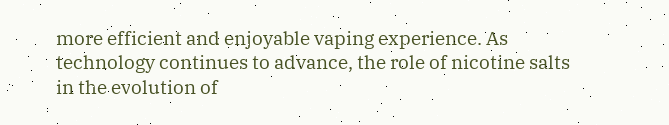more efficient and enjoyable vaping experience. As technology continues to advance, the role of nicotine salts in the evolution of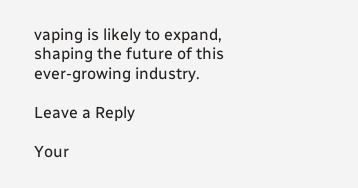vaping is likely to expand, shaping the future of this ever-growing industry.

Leave a Reply

Your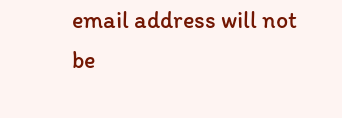email address will not be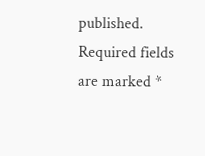published. Required fields are marked *